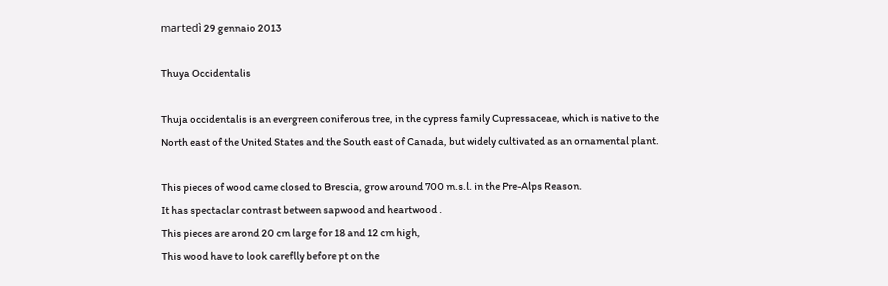martedì 29 gennaio 2013

Thuya Occidentalis

Thuja occidentalis is an evergreen coniferous tree, in the cypress family Cupressaceae, which is native to the North east of the United States and the South east of Canada, but widely cultivated as an ornamental plant.

This pieces of wood came closed to Brescia, grow around 700 m.s.l. in the Pre-Alps Reason.
It has spectaclar contrast between sapwood and heartwood .
This pieces are arond 20 cm large for 18 and 12 cm high,
This wood have to look careflly before pt on the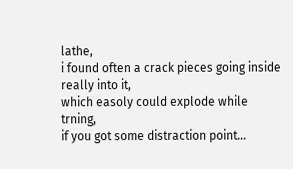lathe,
i found often a crack pieces going inside really into it,
which easoly could explode while trning,
if you got some distraction point...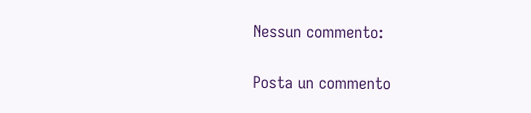Nessun commento:

Posta un commento